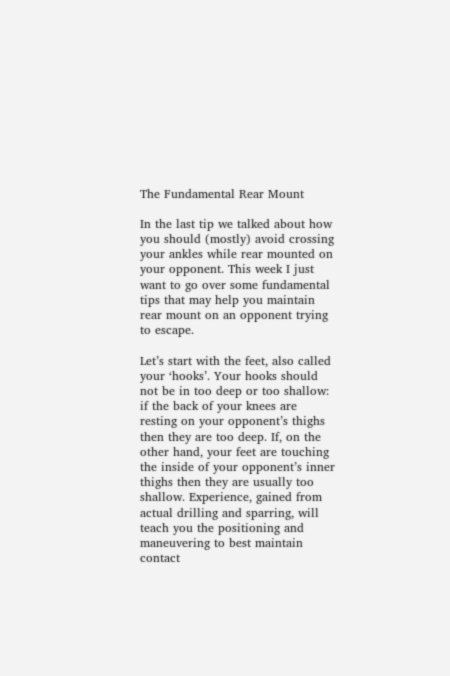The Fundamental Rear Mount

In the last tip we talked about how you should (mostly) avoid crossing your ankles while rear mounted on your opponent. This week I just want to go over some fundamental tips that may help you maintain rear mount on an opponent trying to escape.

Let’s start with the feet, also called your ‘hooks’. Your hooks should not be in too deep or too shallow: if the back of your knees are resting on your opponent’s thighs then they are too deep. If, on the other hand, your feet are touching the inside of your opponent’s inner thighs then they are usually too shallow. Experience, gained from actual drilling and sparring, will teach you the positioning and maneuvering to best maintain contact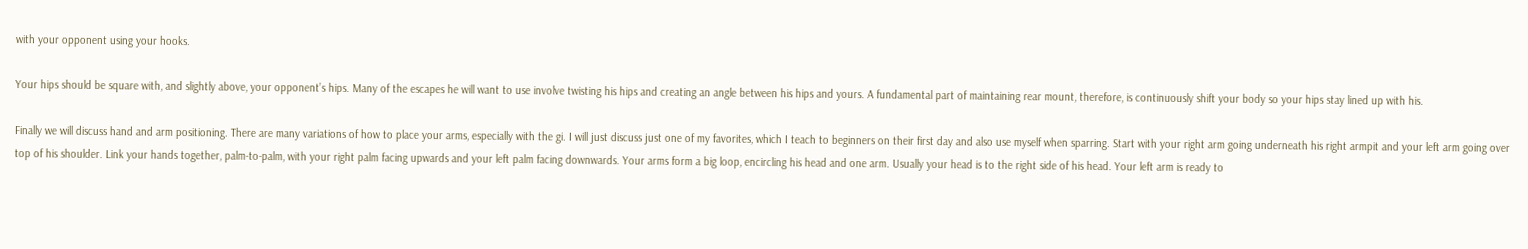with your opponent using your hooks.

Your hips should be square with, and slightly above, your opponent’s hips. Many of the escapes he will want to use involve twisting his hips and creating an angle between his hips and yours. A fundamental part of maintaining rear mount, therefore, is continuously shift your body so your hips stay lined up with his.

Finally we will discuss hand and arm positioning. There are many variations of how to place your arms, especially with the gi. I will just discuss just one of my favorites, which I teach to beginners on their first day and also use myself when sparring. Start with your right arm going underneath his right armpit and your left arm going over top of his shoulder. Link your hands together, palm-to-palm, with your right palm facing upwards and your left palm facing downwards. Your arms form a big loop, encircling his head and one arm. Usually your head is to the right side of his head. Your left arm is ready to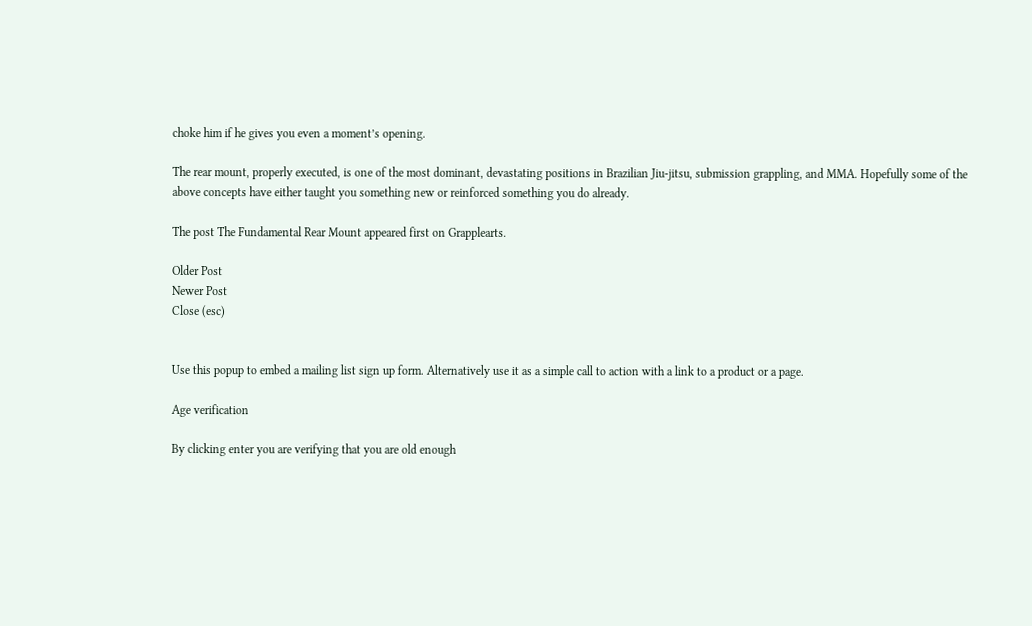choke him if he gives you even a moment’s opening.

The rear mount, properly executed, is one of the most dominant, devastating positions in Brazilian Jiu-jitsu, submission grappling, and MMA. Hopefully some of the above concepts have either taught you something new or reinforced something you do already.

The post The Fundamental Rear Mount appeared first on Grapplearts.

Older Post
Newer Post
Close (esc)


Use this popup to embed a mailing list sign up form. Alternatively use it as a simple call to action with a link to a product or a page.

Age verification

By clicking enter you are verifying that you are old enough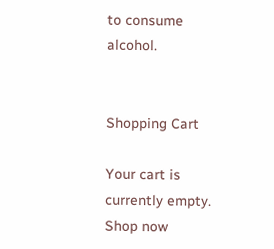to consume alcohol.


Shopping Cart

Your cart is currently empty.
Shop now